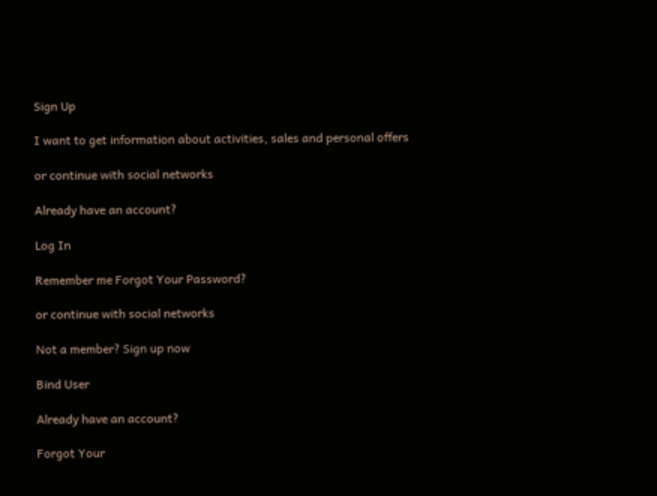Sign Up

I want to get information about activities, sales and personal offers

or continue with social networks

Already have an account?

Log In

Remember me Forgot Your Password?

or continue with social networks

Not a member? Sign up now

Bind User

Already have an account?

Forgot Your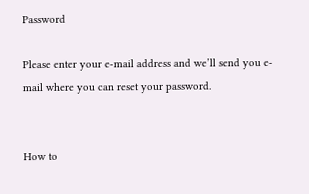Password

Please enter your e-mail address and we’ll send you e-mail where you can reset your password.


How to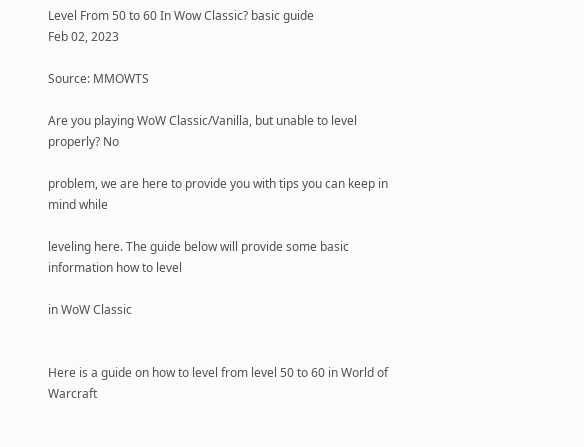Level From 50 to 60 In Wow Classic? basic guide
Feb 02, 2023

Source: MMOWTS

Are you playing WoW Classic/Vanilla, but unable to level properly? No

problem, we are here to provide you with tips you can keep in mind while

leveling here. The guide below will provide some basic information how to level

in WoW Classic


Here is a guide on how to level from level 50 to 60 in World of Warcraft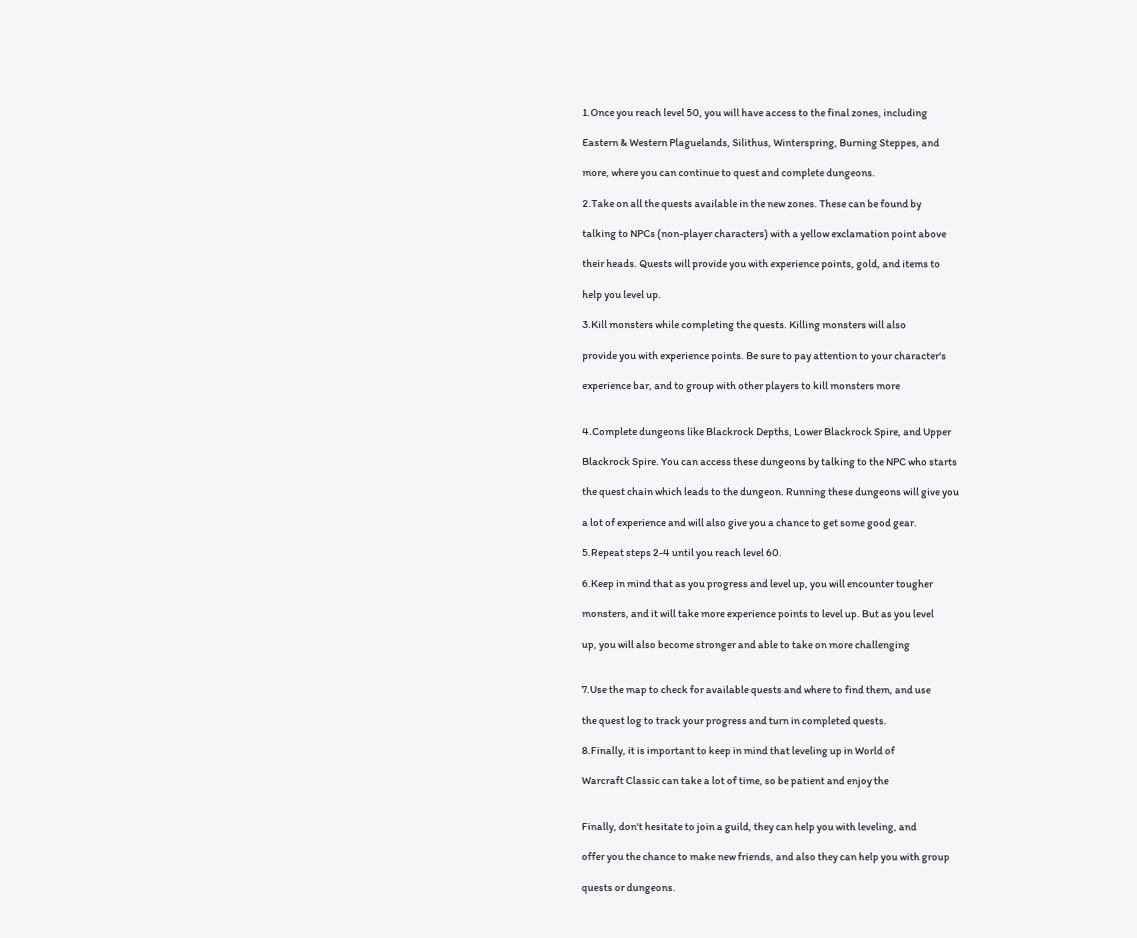1.Once you reach level 50, you will have access to the final zones, including

Eastern & Western Plaguelands, Silithus, Winterspring, Burning Steppes, and

more, where you can continue to quest and complete dungeons.

2.Take on all the quests available in the new zones. These can be found by

talking to NPCs (non-player characters) with a yellow exclamation point above

their heads. Quests will provide you with experience points, gold, and items to

help you level up.

3.Kill monsters while completing the quests. Killing monsters will also

provide you with experience points. Be sure to pay attention to your character's

experience bar, and to group with other players to kill monsters more


4.Complete dungeons like Blackrock Depths, Lower Blackrock Spire, and Upper

Blackrock Spire. You can access these dungeons by talking to the NPC who starts

the quest chain which leads to the dungeon. Running these dungeons will give you

a lot of experience and will also give you a chance to get some good gear.

5.Repeat steps 2-4 until you reach level 60.

6.Keep in mind that as you progress and level up, you will encounter tougher

monsters, and it will take more experience points to level up. But as you level

up, you will also become stronger and able to take on more challenging


7.Use the map to check for available quests and where to find them, and use

the quest log to track your progress and turn in completed quests.

8.Finally, it is important to keep in mind that leveling up in World of

Warcraft Classic can take a lot of time, so be patient and enjoy the


Finally, don't hesitate to join a guild, they can help you with leveling, and

offer you the chance to make new friends, and also they can help you with group

quests or dungeons.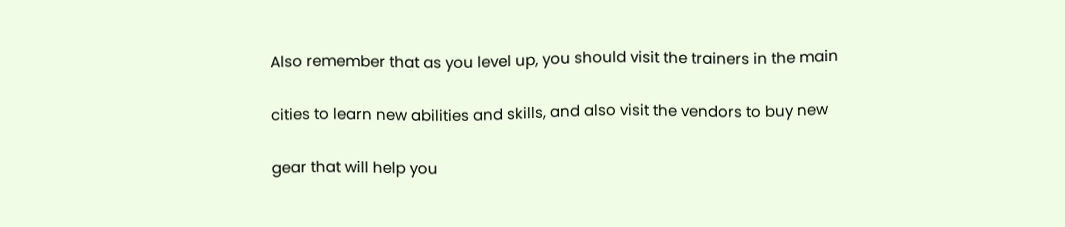Also remember that as you level up, you should visit the trainers in the main

cities to learn new abilities and skills, and also visit the vendors to buy new

gear that will help you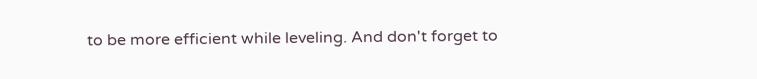to be more efficient while leveling. And don't forget to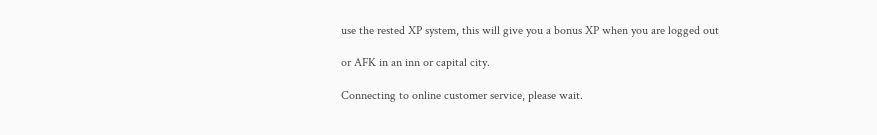use the rested XP system, this will give you a bonus XP when you are logged out

or AFK in an inn or capital city.

Connecting to online customer service, please wait.